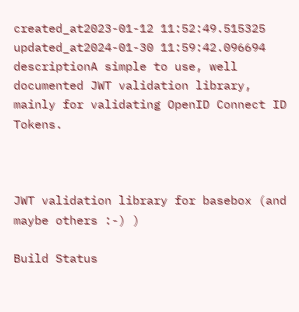created_at2023-01-12 11:52:49.515325
updated_at2024-01-30 11:59:42.096694
descriptionA simple to use, well documented JWT validation library, mainly for validating OpenID Connect ID Tokens.



JWT validation library for basebox (and maybe others :-) )

Build Status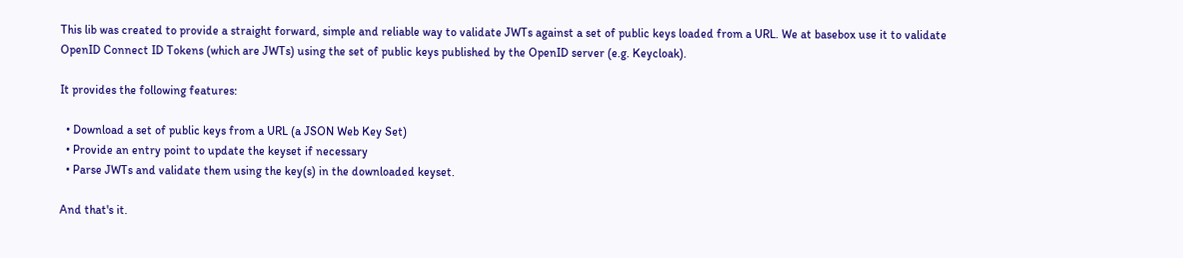This lib was created to provide a straight forward, simple and reliable way to validate JWTs against a set of public keys loaded from a URL. We at basebox use it to validate OpenID Connect ID Tokens (which are JWTs) using the set of public keys published by the OpenID server (e.g. Keycloak).

It provides the following features:

  • Download a set of public keys from a URL (a JSON Web Key Set)
  • Provide an entry point to update the keyset if necessary
  • Parse JWTs and validate them using the key(s) in the downloaded keyset.

And that's it.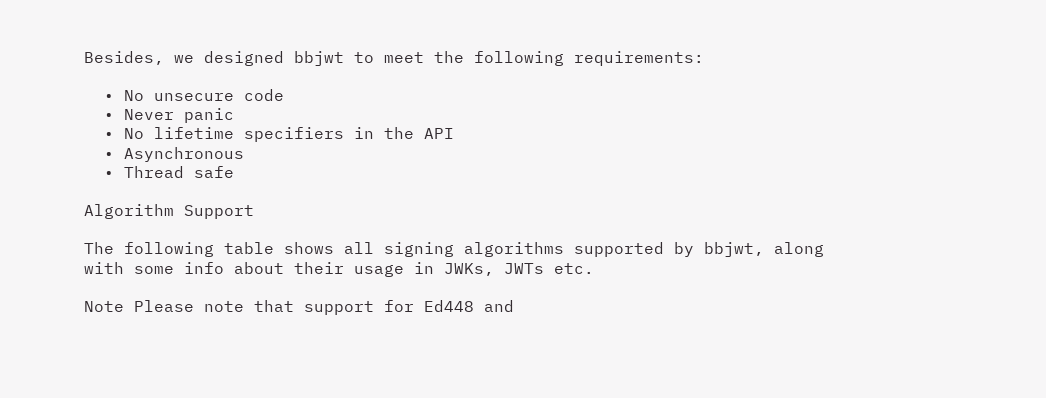Besides, we designed bbjwt to meet the following requirements:

  • No unsecure code
  • Never panic
  • No lifetime specifiers in the API
  • Asynchronous
  • Thread safe

Algorithm Support

The following table shows all signing algorithms supported by bbjwt, along with some info about their usage in JWKs, JWTs etc.

Note Please note that support for Ed448 and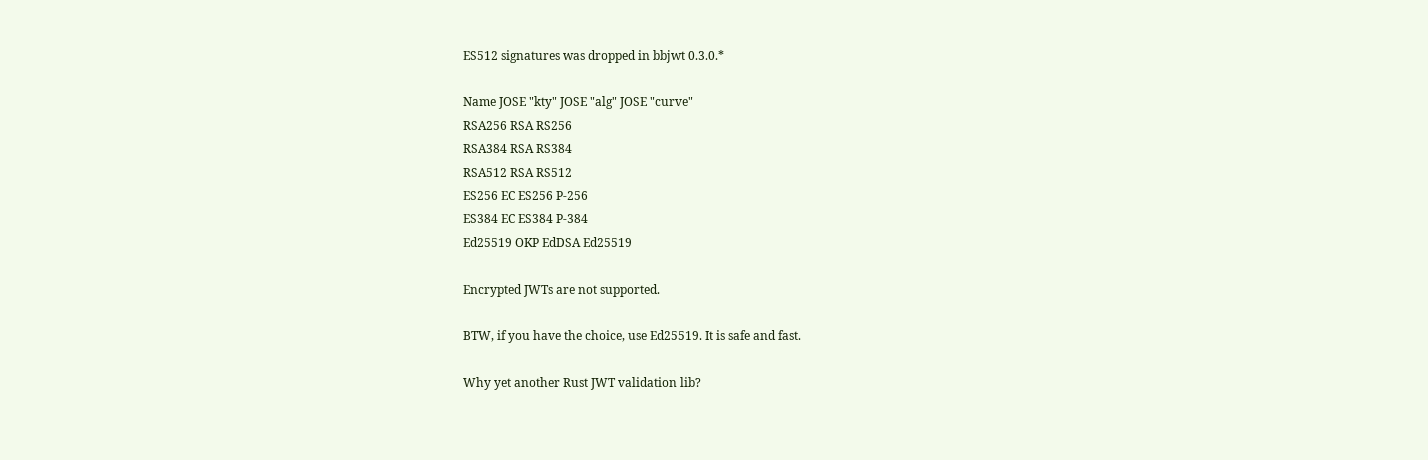ES512 signatures was dropped in bbjwt 0.3.0.*

Name JOSE "kty" JOSE "alg" JOSE "curve"
RSA256 RSA RS256
RSA384 RSA RS384
RSA512 RSA RS512
ES256 EC ES256 P-256
ES384 EC ES384 P-384
Ed25519 OKP EdDSA Ed25519

Encrypted JWTs are not supported.

BTW, if you have the choice, use Ed25519. It is safe and fast.

Why yet another Rust JWT validation lib?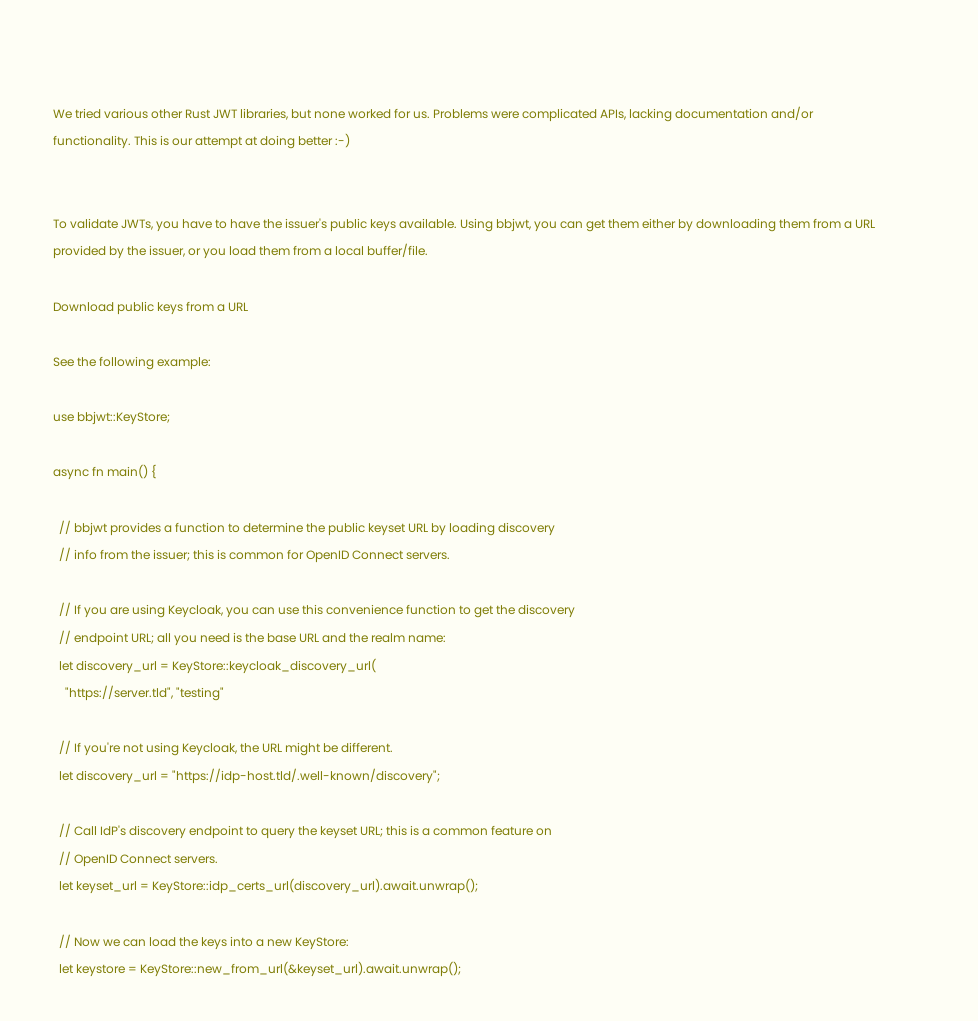We tried various other Rust JWT libraries, but none worked for us. Problems were complicated APIs, lacking documentation and/or functionality. This is our attempt at doing better :-)


To validate JWTs, you have to have the issuer's public keys available. Using bbjwt, you can get them either by downloading them from a URL provided by the issuer, or you load them from a local buffer/file.

Download public keys from a URL

See the following example:

use bbjwt::KeyStore;

async fn main() {

  // bbjwt provides a function to determine the public keyset URL by loading discovery
  // info from the issuer; this is common for OpenID Connect servers.

  // If you are using Keycloak, you can use this convenience function to get the discovery
  // endpoint URL; all you need is the base URL and the realm name:
  let discovery_url = KeyStore::keycloak_discovery_url(
    "https://server.tld", "testing"

  // If you're not using Keycloak, the URL might be different.
  let discovery_url = "https://idp-host.tld/.well-known/discovery";

  // Call IdP's discovery endpoint to query the keyset URL; this is a common feature on
  // OpenID Connect servers.
  let keyset_url = KeyStore::idp_certs_url(discovery_url).await.unwrap();

  // Now we can load the keys into a new KeyStore:
  let keystore = KeyStore::new_from_url(&keyset_url).await.unwrap();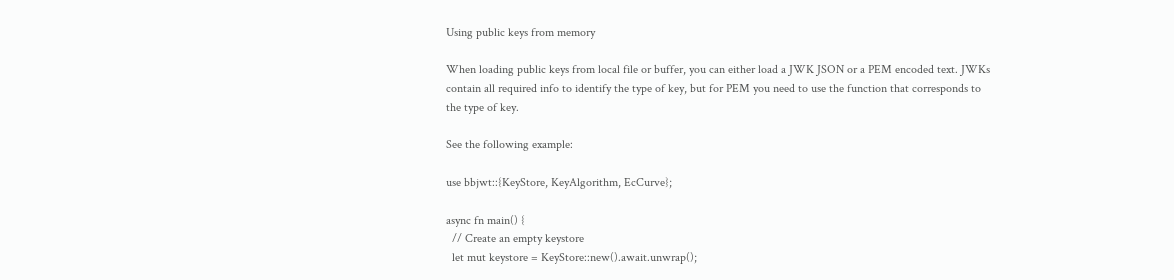Using public keys from memory

When loading public keys from local file or buffer, you can either load a JWK JSON or a PEM encoded text. JWKs contain all required info to identify the type of key, but for PEM you need to use the function that corresponds to the type of key.

See the following example:

use bbjwt::{KeyStore, KeyAlgorithm, EcCurve};

async fn main() {
  // Create an empty keystore
  let mut keystore = KeyStore::new().await.unwrap();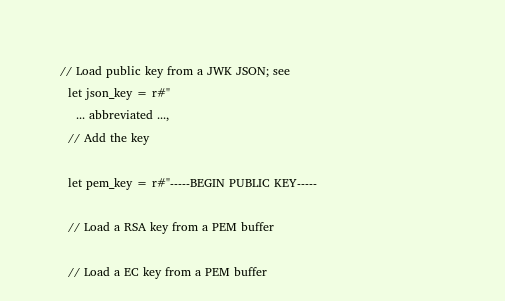// Load public key from a JWK JSON; see
  let json_key = r#"
    ... abbreviated ...,
  // Add the key

  let pem_key = r#"-----BEGIN PUBLIC KEY-----

  // Load a RSA key from a PEM buffer

  // Load a EC key from a PEM buffer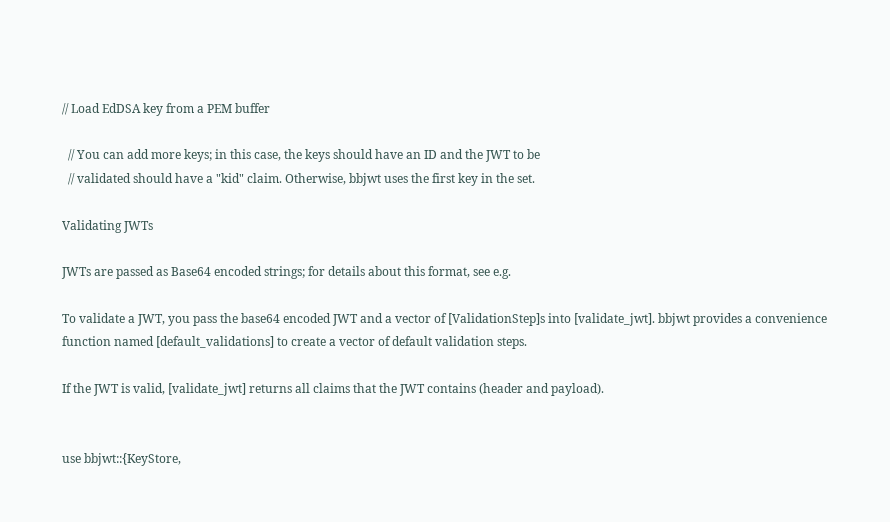// Load EdDSA key from a PEM buffer

  // You can add more keys; in this case, the keys should have an ID and the JWT to be
  // validated should have a "kid" claim. Otherwise, bbjwt uses the first key in the set.

Validating JWTs

JWTs are passed as Base64 encoded strings; for details about this format, see e.g.

To validate a JWT, you pass the base64 encoded JWT and a vector of [ValidationStep]s into [validate_jwt]. bbjwt provides a convenience function named [default_validations] to create a vector of default validation steps.

If the JWT is valid, [validate_jwt] returns all claims that the JWT contains (header and payload).


use bbjwt::{KeyStore,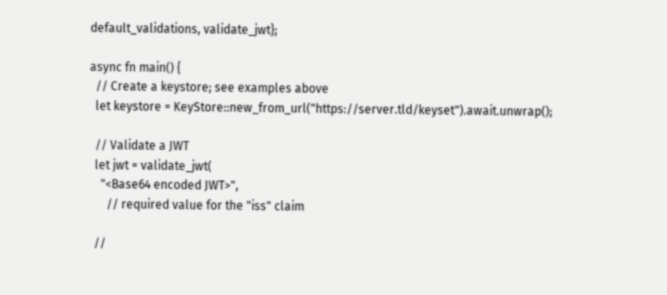default_validations, validate_jwt};

async fn main() {
  // Create a keystore; see examples above
  let keystore = KeyStore::new_from_url("https://server.tld/keyset").await.unwrap();

  // Validate a JWT
  let jwt = validate_jwt(
    "<Base64 encoded JWT>",
      // required value for the "iss" claim

  //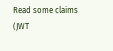Read some claims (JWT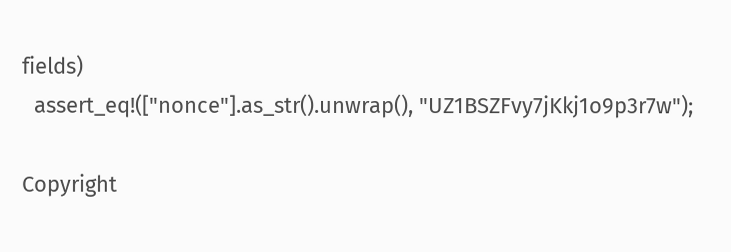fields)
  assert_eq!(["nonce"].as_str().unwrap(), "UZ1BSZFvy7jKkj1o9p3r7w");

Copyright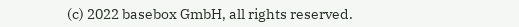(c) 2022 basebox GmbH, all rights reserved.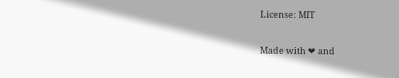License: MIT

Made with ❤ and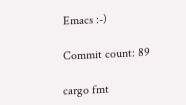Emacs :-)

Commit count: 89

cargo fmt